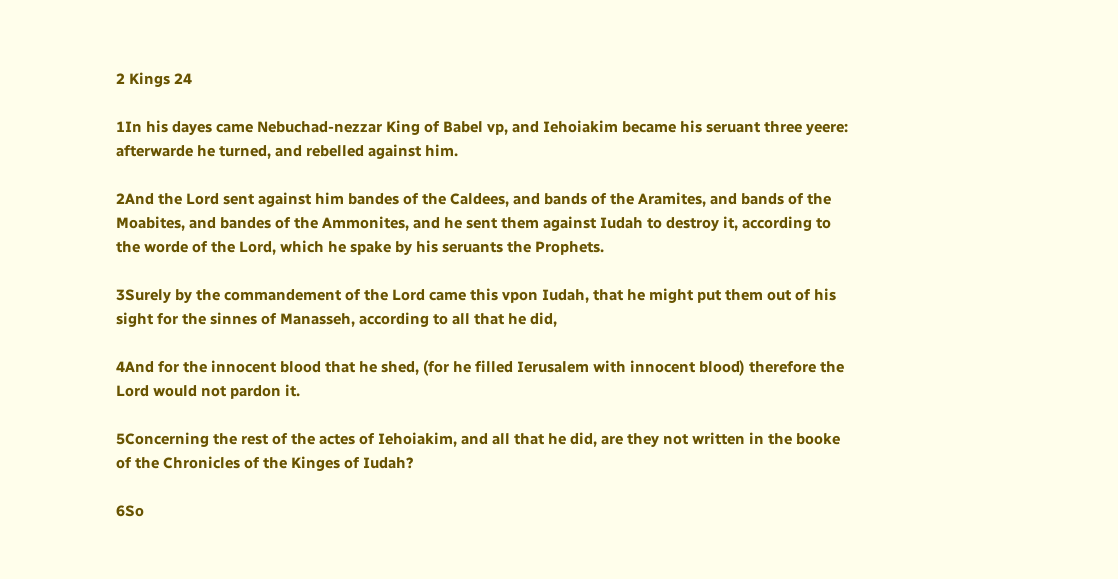2 Kings 24

1In his dayes came Nebuchad-nezzar King of Babel vp, and Iehoiakim became his seruant three yeere: afterwarde he turned, and rebelled against him.

2And the Lord sent against him bandes of the Caldees, and bands of the Aramites, and bands of the Moabites, and bandes of the Ammonites, and he sent them against Iudah to destroy it, according to the worde of the Lord, which he spake by his seruants the Prophets.

3Surely by the commandement of the Lord came this vpon Iudah, that he might put them out of his sight for the sinnes of Manasseh, according to all that he did,

4And for the innocent blood that he shed, (for he filled Ierusalem with innocent blood) therefore the Lord would not pardon it.

5Concerning the rest of the actes of Iehoiakim, and all that he did, are they not written in the booke of the Chronicles of the Kinges of Iudah?

6So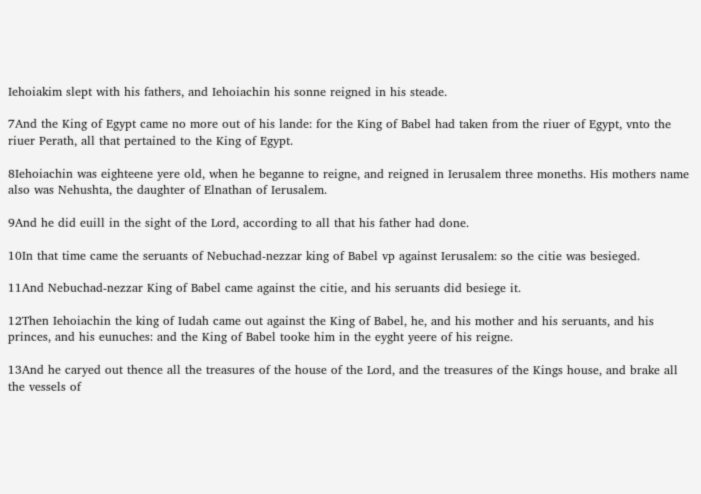Iehoiakim slept with his fathers, and Iehoiachin his sonne reigned in his steade.

7And the King of Egypt came no more out of his lande: for the King of Babel had taken from the riuer of Egypt, vnto the riuer Perath, all that pertained to the King of Egypt.

8Iehoiachin was eighteene yere old, when he beganne to reigne, and reigned in Ierusalem three moneths. His mothers name also was Nehushta, the daughter of Elnathan of Ierusalem.

9And he did euill in the sight of the Lord, according to all that his father had done.

10In that time came the seruants of Nebuchad-nezzar king of Babel vp against Ierusalem: so the citie was besieged.

11And Nebuchad-nezzar King of Babel came against the citie, and his seruants did besiege it.

12Then Iehoiachin the king of Iudah came out against the King of Babel, he, and his mother and his seruants, and his princes, and his eunuches: and the King of Babel tooke him in the eyght yeere of his reigne.

13And he caryed out thence all the treasures of the house of the Lord, and the treasures of the Kings house, and brake all the vessels of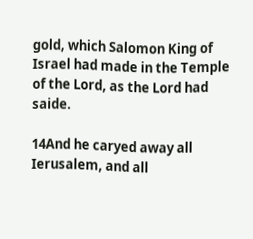gold, which Salomon King of Israel had made in the Temple of the Lord, as the Lord had saide.

14And he caryed away all Ierusalem, and all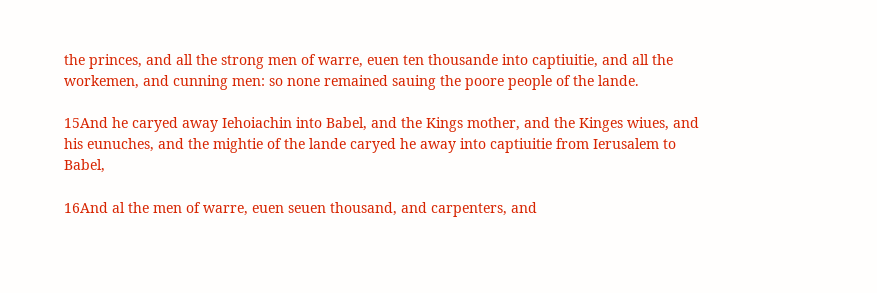the princes, and all the strong men of warre, euen ten thousande into captiuitie, and all the workemen, and cunning men: so none remained sauing the poore people of the lande.

15And he caryed away Iehoiachin into Babel, and the Kings mother, and the Kinges wiues, and his eunuches, and the mightie of the lande caryed he away into captiuitie from Ierusalem to Babel,

16And al the men of warre, euen seuen thousand, and carpenters, and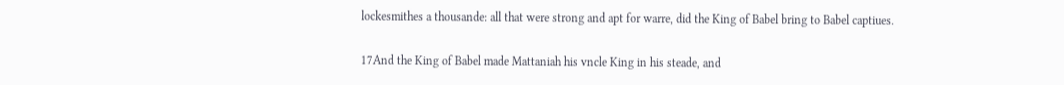lockesmithes a thousande: all that were strong and apt for warre, did the King of Babel bring to Babel captiues.

17And the King of Babel made Mattaniah his vncle King in his steade, and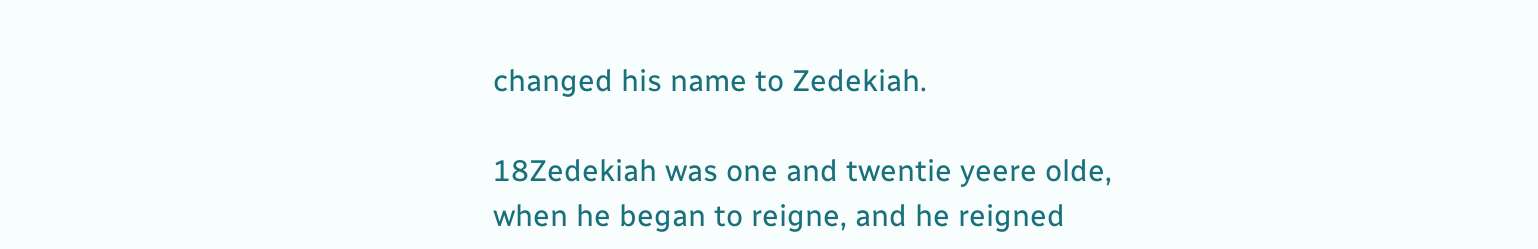changed his name to Zedekiah.

18Zedekiah was one and twentie yeere olde, when he began to reigne, and he reigned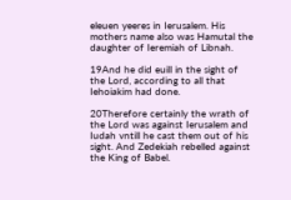eleuen yeeres in Ierusalem. His mothers name also was Hamutal the daughter of Ieremiah of Libnah.

19And he did euill in the sight of the Lord, according to all that Iehoiakim had done.

20Therefore certainly the wrath of the Lord was against Ierusalem and Iudah vntill he cast them out of his sight. And Zedekiah rebelled against the King of Babel.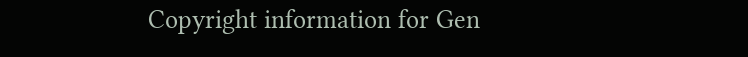Copyright information for Gen